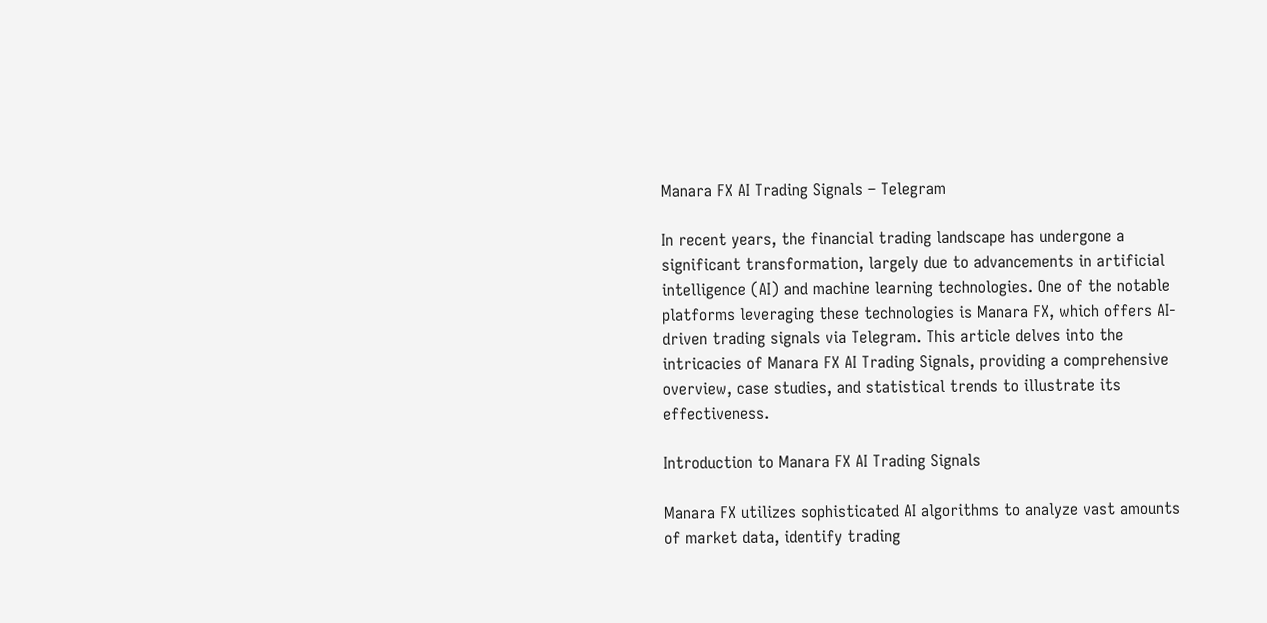Manara FX AI Trading Signals – Telegram

In recent years, the financial trading landscape has undergone a significant transformation, largely due to advancements in artificial intelligence (AI) and machine learning technologies. One of the notable platforms leveraging these technologies is Manara FX, which offers AI-driven trading signals via Telegram. This article delves into the intricacies of Manara FX AI Trading Signals, providing a comprehensive overview, case studies, and statistical trends to illustrate its effectiveness.

Introduction to Manara FX AI Trading Signals

Manara FX utilizes sophisticated AI algorithms to analyze vast amounts of market data, identify trading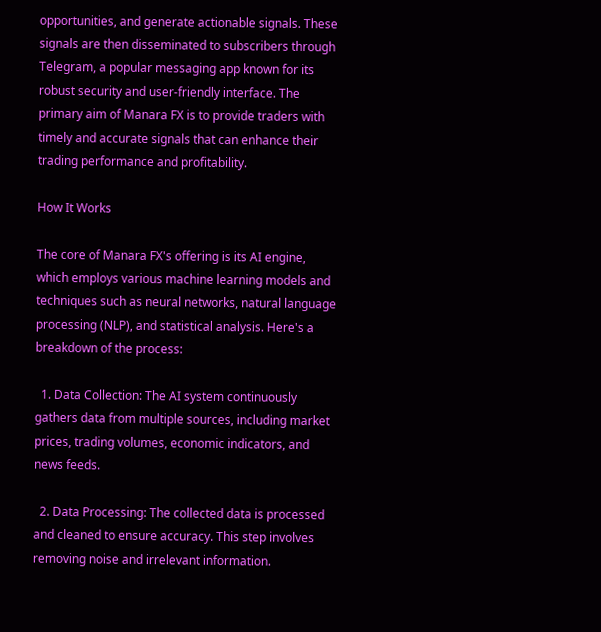opportunities, and generate actionable signals. These signals are then disseminated to subscribers through Telegram, a popular messaging app known for its robust security and user-friendly interface. The primary aim of Manara FX is to provide traders with timely and accurate signals that can enhance their trading performance and profitability.

How It Works

The core of Manara FX's offering is its AI engine, which employs various machine learning models and techniques such as neural networks, natural language processing (NLP), and statistical analysis. Here's a breakdown of the process:

  1. Data Collection: The AI system continuously gathers data from multiple sources, including market prices, trading volumes, economic indicators, and news feeds.

  2. Data Processing: The collected data is processed and cleaned to ensure accuracy. This step involves removing noise and irrelevant information.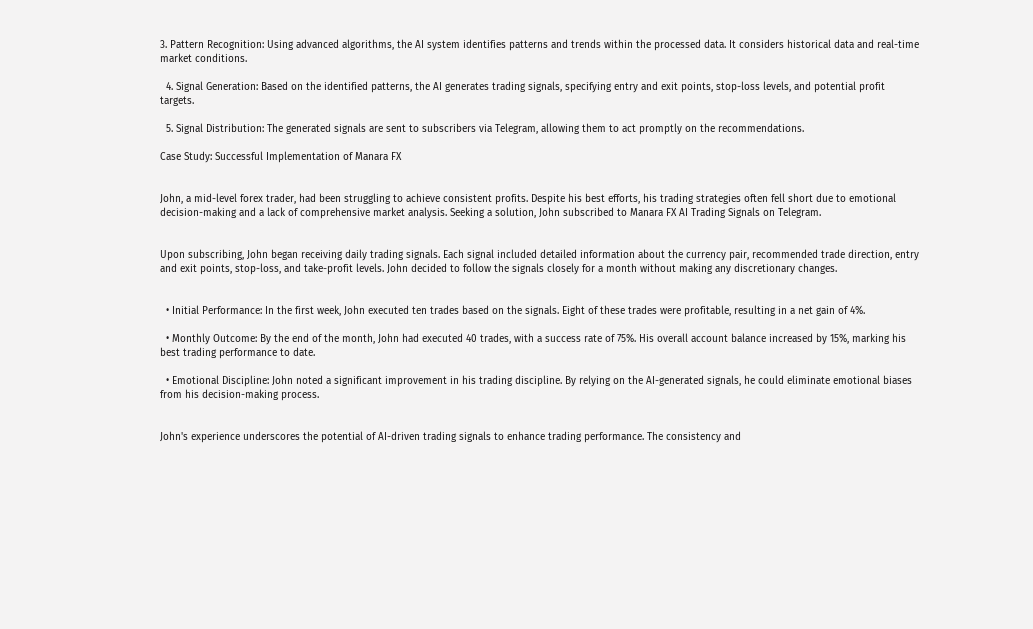3. Pattern Recognition: Using advanced algorithms, the AI system identifies patterns and trends within the processed data. It considers historical data and real-time market conditions.

  4. Signal Generation: Based on the identified patterns, the AI generates trading signals, specifying entry and exit points, stop-loss levels, and potential profit targets.

  5. Signal Distribution: The generated signals are sent to subscribers via Telegram, allowing them to act promptly on the recommendations.

Case Study: Successful Implementation of Manara FX


John, a mid-level forex trader, had been struggling to achieve consistent profits. Despite his best efforts, his trading strategies often fell short due to emotional decision-making and a lack of comprehensive market analysis. Seeking a solution, John subscribed to Manara FX AI Trading Signals on Telegram.


Upon subscribing, John began receiving daily trading signals. Each signal included detailed information about the currency pair, recommended trade direction, entry and exit points, stop-loss, and take-profit levels. John decided to follow the signals closely for a month without making any discretionary changes.


  • Initial Performance: In the first week, John executed ten trades based on the signals. Eight of these trades were profitable, resulting in a net gain of 4%.

  • Monthly Outcome: By the end of the month, John had executed 40 trades, with a success rate of 75%. His overall account balance increased by 15%, marking his best trading performance to date.

  • Emotional Discipline: John noted a significant improvement in his trading discipline. By relying on the AI-generated signals, he could eliminate emotional biases from his decision-making process.


John's experience underscores the potential of AI-driven trading signals to enhance trading performance. The consistency and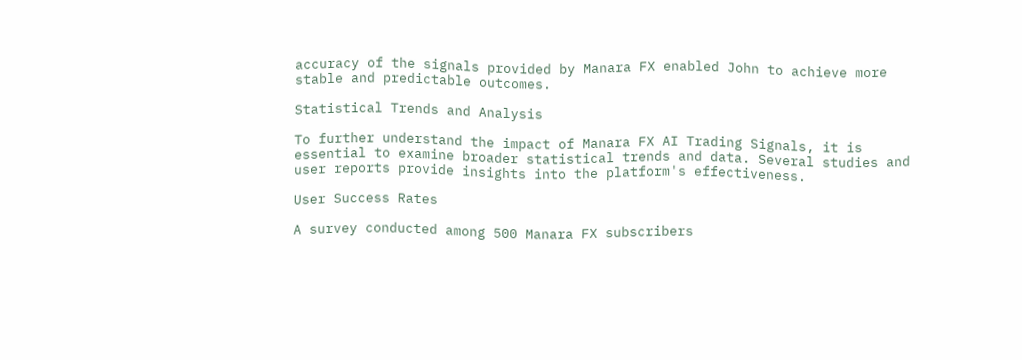accuracy of the signals provided by Manara FX enabled John to achieve more stable and predictable outcomes.

Statistical Trends and Analysis

To further understand the impact of Manara FX AI Trading Signals, it is essential to examine broader statistical trends and data. Several studies and user reports provide insights into the platform's effectiveness.

User Success Rates

A survey conducted among 500 Manara FX subscribers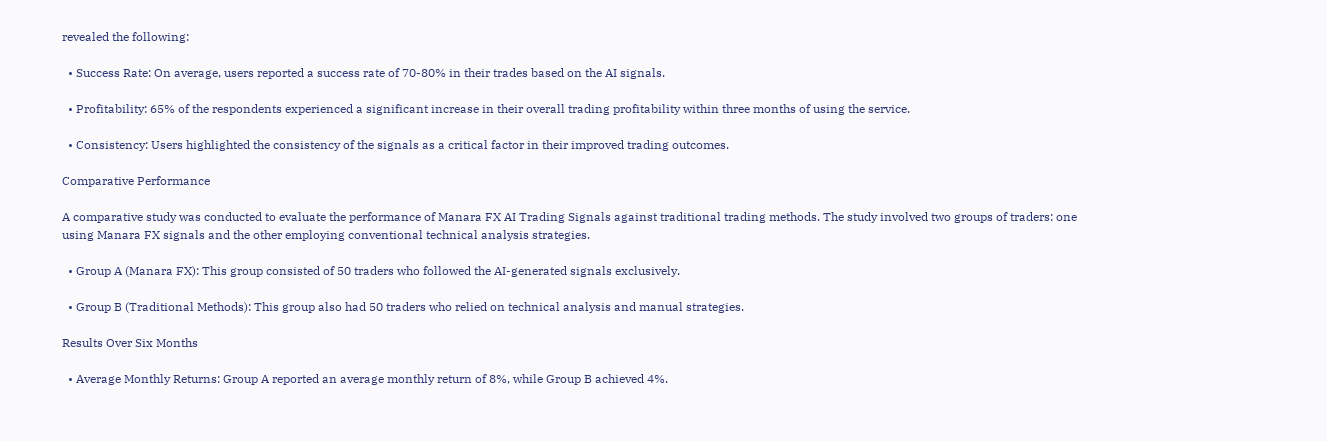revealed the following:

  • Success Rate: On average, users reported a success rate of 70-80% in their trades based on the AI signals.

  • Profitability: 65% of the respondents experienced a significant increase in their overall trading profitability within three months of using the service.

  • Consistency: Users highlighted the consistency of the signals as a critical factor in their improved trading outcomes.

Comparative Performance

A comparative study was conducted to evaluate the performance of Manara FX AI Trading Signals against traditional trading methods. The study involved two groups of traders: one using Manara FX signals and the other employing conventional technical analysis strategies.

  • Group A (Manara FX): This group consisted of 50 traders who followed the AI-generated signals exclusively.

  • Group B (Traditional Methods): This group also had 50 traders who relied on technical analysis and manual strategies.

Results Over Six Months

  • Average Monthly Returns: Group A reported an average monthly return of 8%, while Group B achieved 4%.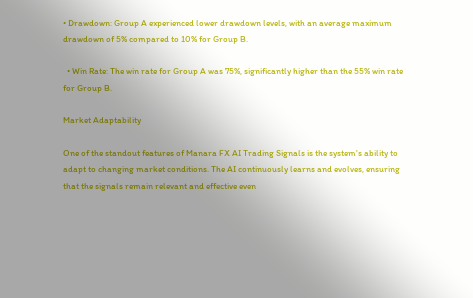• Drawdown: Group A experienced lower drawdown levels, with an average maximum drawdown of 5% compared to 10% for Group B.

  • Win Rate: The win rate for Group A was 75%, significantly higher than the 55% win rate for Group B.

Market Adaptability

One of the standout features of Manara FX AI Trading Signals is the system's ability to adapt to changing market conditions. The AI continuously learns and evolves, ensuring that the signals remain relevant and effective even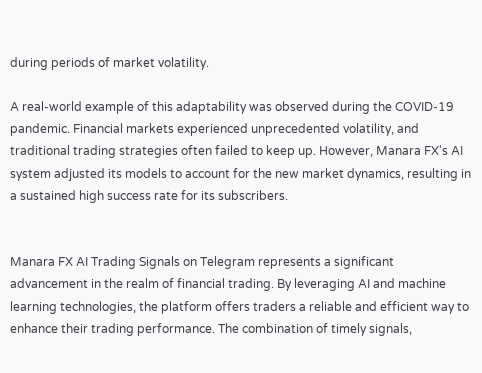during periods of market volatility.

A real-world example of this adaptability was observed during the COVID-19 pandemic. Financial markets experienced unprecedented volatility, and traditional trading strategies often failed to keep up. However, Manara FX's AI system adjusted its models to account for the new market dynamics, resulting in a sustained high success rate for its subscribers.


Manara FX AI Trading Signals on Telegram represents a significant advancement in the realm of financial trading. By leveraging AI and machine learning technologies, the platform offers traders a reliable and efficient way to enhance their trading performance. The combination of timely signals,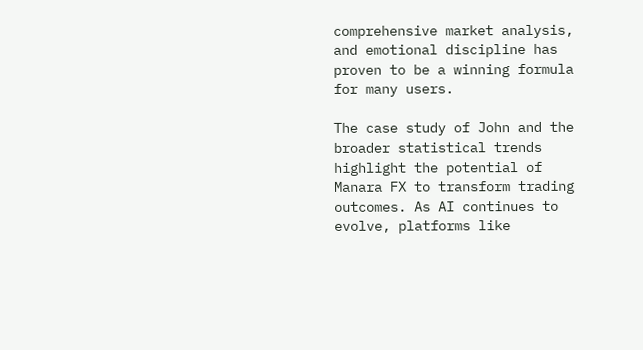comprehensive market analysis, and emotional discipline has proven to be a winning formula for many users.

The case study of John and the broader statistical trends highlight the potential of Manara FX to transform trading outcomes. As AI continues to evolve, platforms like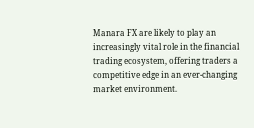Manara FX are likely to play an increasingly vital role in the financial trading ecosystem, offering traders a competitive edge in an ever-changing market environment.